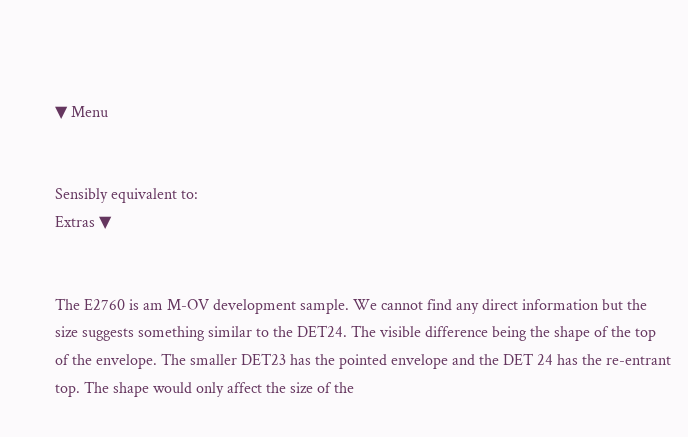▼ Menu


Sensibly equivalent to:
Extras ▼


The E2760 is am M-OV development sample. We cannot find any direct information but the size suggests something similar to the DET24. The visible difference being the shape of the top of the envelope. The smaller DET23 has the pointed envelope and the DET 24 has the re-entrant top. The shape would only affect the size of the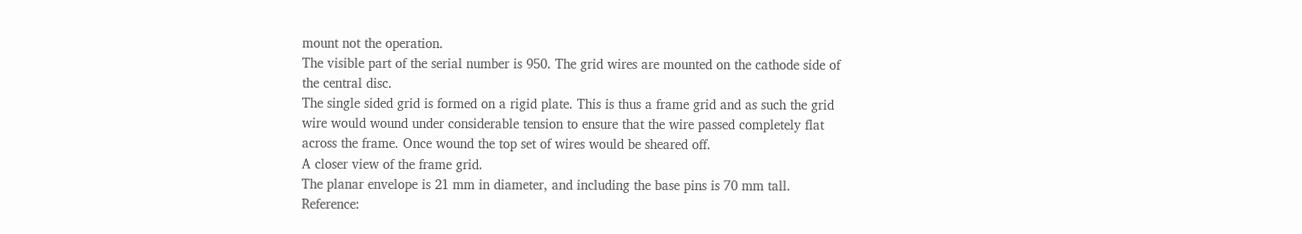mount not the operation.
The visible part of the serial number is 950. The grid wires are mounted on the cathode side of the central disc.
The single sided grid is formed on a rigid plate. This is thus a frame grid and as such the grid wire would wound under considerable tension to ensure that the wire passed completely flat across the frame. Once wound the top set of wires would be sheared off.
A closer view of the frame grid.
The planar envelope is 21 mm in diameter, and including the base pins is 70 mm tall.
Reference: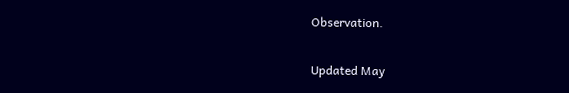Observation.


Updated May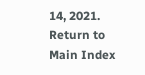14, 2021.
Return to Main Index